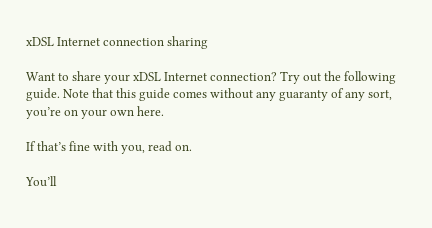xDSL Internet connection sharing

Want to share your xDSL Internet connection? Try out the following guide. Note that this guide comes without any guaranty of any sort, you’re on your own here.

If that’s fine with you, read on.

You’ll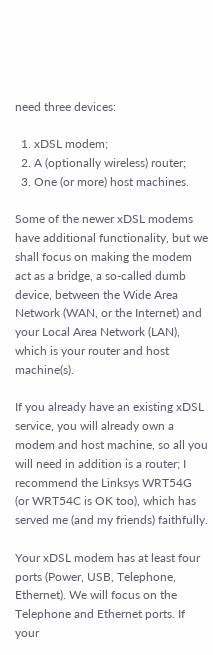need three devices:

  1. xDSL modem;
  2. A (optionally wireless) router;
  3. One (or more) host machines.

Some of the newer xDSL modems have additional functionality, but we shall focus on making the modem act as a bridge, a so-called dumb device, between the Wide Area Network (WAN, or the Internet) and your Local Area Network (LAN), which is your router and host machine(s).

If you already have an existing xDSL service, you will already own a modem and host machine, so all you will need in addition is a router; I recommend the Linksys WRT54G (or WRT54C is OK too), which has served me (and my friends) faithfully.

Your xDSL modem has at least four ports (Power, USB, Telephone, Ethernet). We will focus on the Telephone and Ethernet ports. If your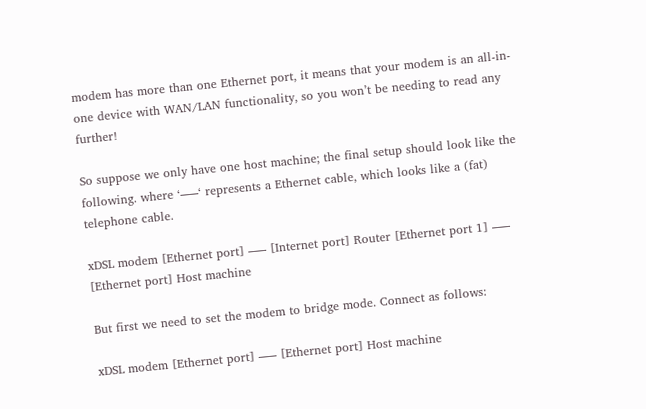modem has more than one Ethernet port, it means that your modem is an all-in-one device with WAN/LAN functionality, so you won’t be needing to read any further!

So suppose we only have one host machine; the final setup should look like the following. where ‘—–‘ represents a Ethernet cable, which looks like a (fat) telephone cable.

xDSL modem [Ethernet port] —– [Internet port] Router [Ethernet port 1] —– [Ethernet port] Host machine

But first we need to set the modem to bridge mode. Connect as follows:

xDSL modem [Ethernet port] —– [Ethernet port] Host machine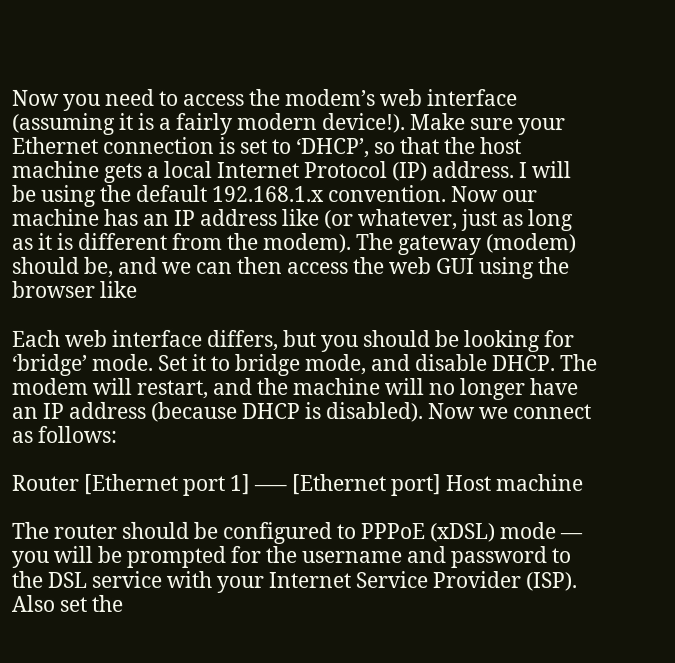Now you need to access the modem’s web interface (assuming it is a fairly modern device!). Make sure your Ethernet connection is set to ‘DHCP’, so that the host machine gets a local Internet Protocol (IP) address. I will be using the default 192.168.1.x convention. Now our machine has an IP address like (or whatever, just as long as it is different from the modem). The gateway (modem) should be, and we can then access the web GUI using the browser like

Each web interface differs, but you should be looking for ‘bridge’ mode. Set it to bridge mode, and disable DHCP. The modem will restart, and the machine will no longer have an IP address (because DHCP is disabled). Now we connect as follows:

Router [Ethernet port 1] —– [Ethernet port] Host machine

The router should be configured to PPPoE (xDSL) mode — you will be prompted for the username and password to the DSL service with your Internet Service Provider (ISP). Also set the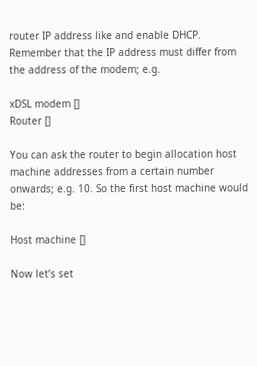router IP address like and enable DHCP. Remember that the IP address must differ from the address of the modem; e.g.

xDSL modem []
Router []

You can ask the router to begin allocation host machine addresses from a certain number onwards; e.g. 10. So the first host machine would be:

Host machine []

Now let’s set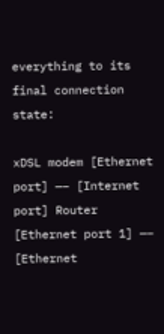everything to its final connection state:

xDSL modem [Ethernet port] —– [Internet port] Router [Ethernet port 1] —– [Ethernet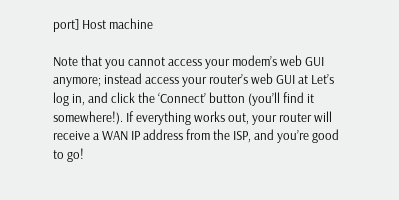port] Host machine

Note that you cannot access your modem’s web GUI anymore; instead access your router’s web GUI at Let’s log in, and click the ‘Connect’ button (you’ll find it somewhere!). If everything works out, your router will receive a WAN IP address from the ISP, and you’re good to go!